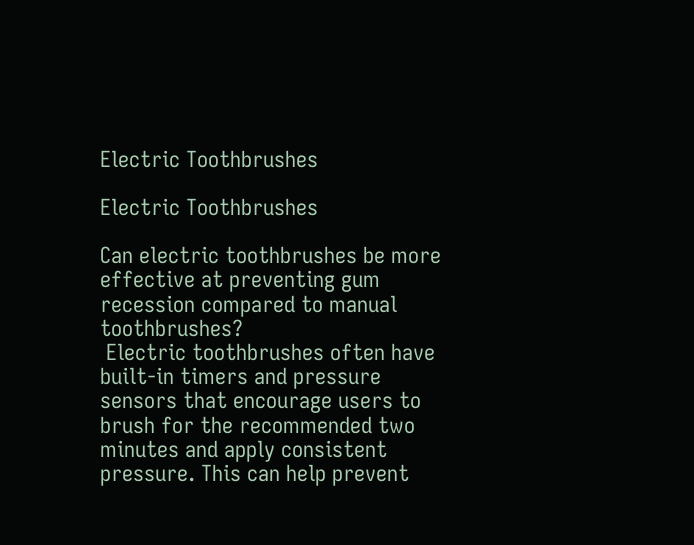Electric Toothbrushes

Electric Toothbrushes

Can electric toothbrushes be more effective at preventing gum recession compared to manual toothbrushes?
 Electric toothbrushes often have built-in timers and pressure sensors that encourage users to brush for the recommended two minutes and apply consistent pressure. This can help prevent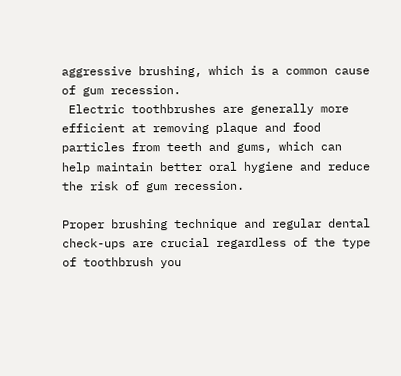aggressive brushing, which is a common cause of gum recession.
 Electric toothbrushes are generally more efficient at removing plaque and food particles from teeth and gums, which can help maintain better oral hygiene and reduce the risk of gum recession.

Proper brushing technique and regular dental check-ups are crucial regardless of the type of toothbrush you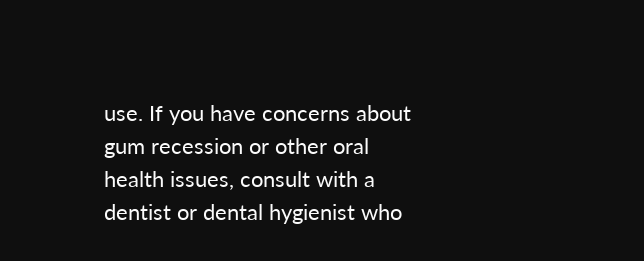use. If you have concerns about gum recession or other oral health issues, consult with a dentist or dental hygienist who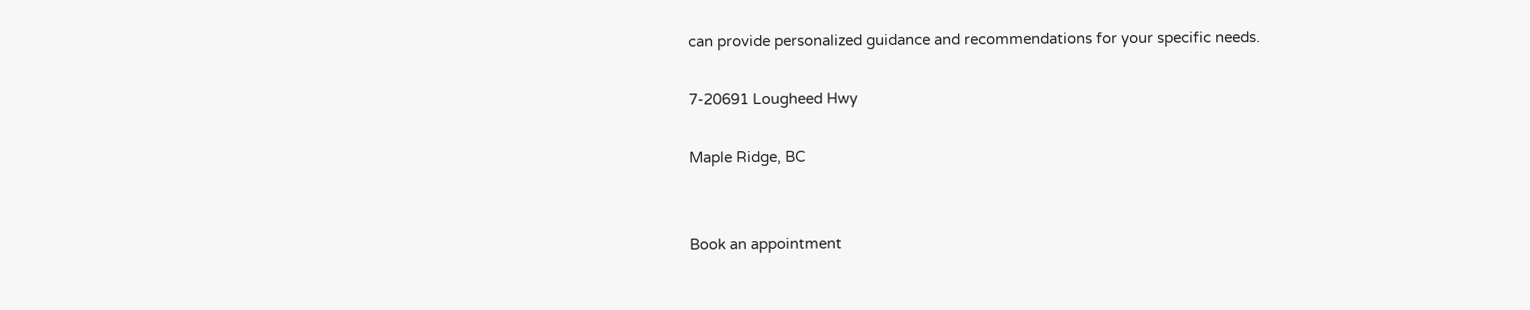can provide personalized guidance and recommendations for your specific needs.

7-20691 Lougheed Hwy

Maple Ridge, BC


Book an appointment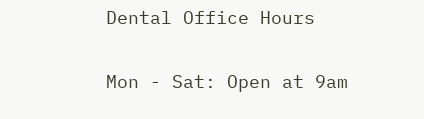Dental Office Hours

Mon - Sat: Open at 9am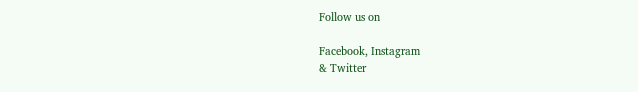Follow us on

Facebook, Instagram
& Twitter